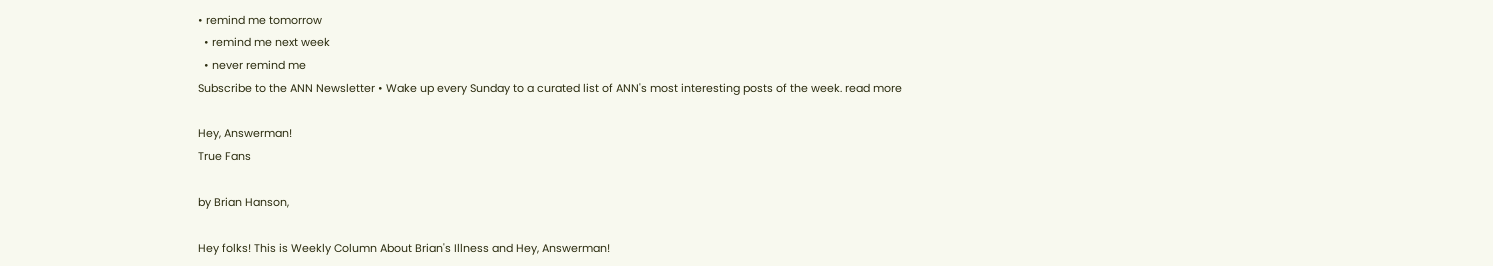• remind me tomorrow
  • remind me next week
  • never remind me
Subscribe to the ANN Newsletter • Wake up every Sunday to a curated list of ANN's most interesting posts of the week. read more

Hey, Answerman!
True Fans

by Brian Hanson,

Hey folks! This is Weekly Column About Brian's Illness and Hey, Answerman!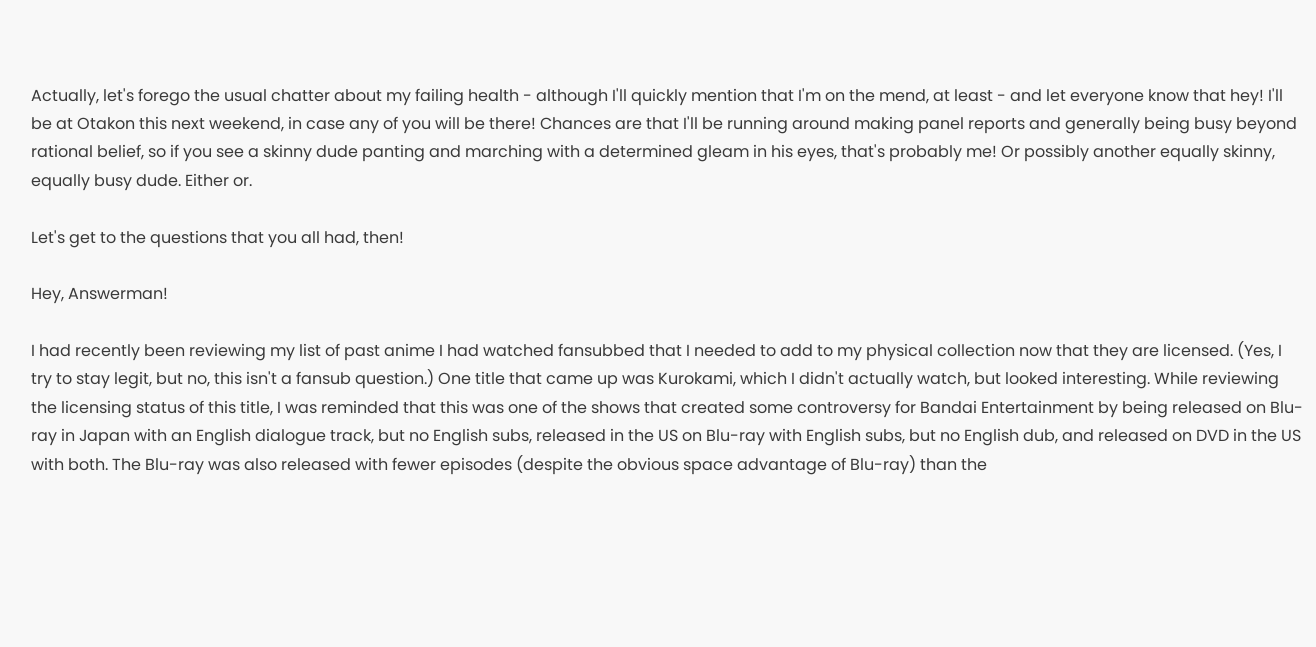Actually, let's forego the usual chatter about my failing health - although I'll quickly mention that I'm on the mend, at least - and let everyone know that hey! I'll be at Otakon this next weekend, in case any of you will be there! Chances are that I'll be running around making panel reports and generally being busy beyond rational belief, so if you see a skinny dude panting and marching with a determined gleam in his eyes, that's probably me! Or possibly another equally skinny, equally busy dude. Either or.

Let's get to the questions that you all had, then!

Hey, Answerman!

I had recently been reviewing my list of past anime I had watched fansubbed that I needed to add to my physical collection now that they are licensed. (Yes, I try to stay legit, but no, this isn't a fansub question.) One title that came up was Kurokami, which I didn't actually watch, but looked interesting. While reviewing the licensing status of this title, I was reminded that this was one of the shows that created some controversy for Bandai Entertainment by being released on Blu-ray in Japan with an English dialogue track, but no English subs, released in the US on Blu-ray with English subs, but no English dub, and released on DVD in the US with both. The Blu-ray was also released with fewer episodes (despite the obvious space advantage of Blu-ray) than the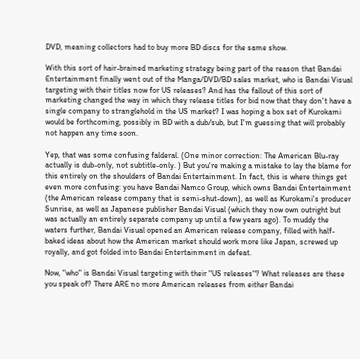DVD, meaning collectors had to buy more BD discs for the same show.

With this sort of hair-brained marketing strategy being part of the reason that Bandai Entertainment finally went out of the Manga/DVD/BD sales market, who is Bandai Visual targeting with their titles now for US releases? And has the fallout of this sort of marketing changed the way in which they release titles for bid now that they don't have a single company to stranglehold in the US market? I was hoping a box set of Kurokami would be forthcoming, possibly in BD with a dub/sub, but I'm guessing that will probably not happen any time soon.

Yep, that was some confusing falderal. (One minor correction: The American Blu-ray actually is dub-only, not subtitle-only. ) But you're making a mistake to lay the blame for this entirely on the shoulders of Bandai Entertainment. In fact, this is where things get even more confusing: you have Bandai Namco Group, which owns Bandai Entertainment (the American release company that is semi-shut-down), as well as Kurokami's producer Sunrise, as well as Japanese publisher Bandai Visual (which they now own outright but was actually an entirely separate company up until a few years ago). To muddy the waters further, Bandai Visual opened an American release company, filled with half-baked ideas about how the American market should work more like Japan, screwed up royally, and got folded into Bandai Entertainment in defeat.

Now, "who" is Bandai Visual targeting with their "US releases"? What releases are these you speak of? There ARE no more American releases from either Bandai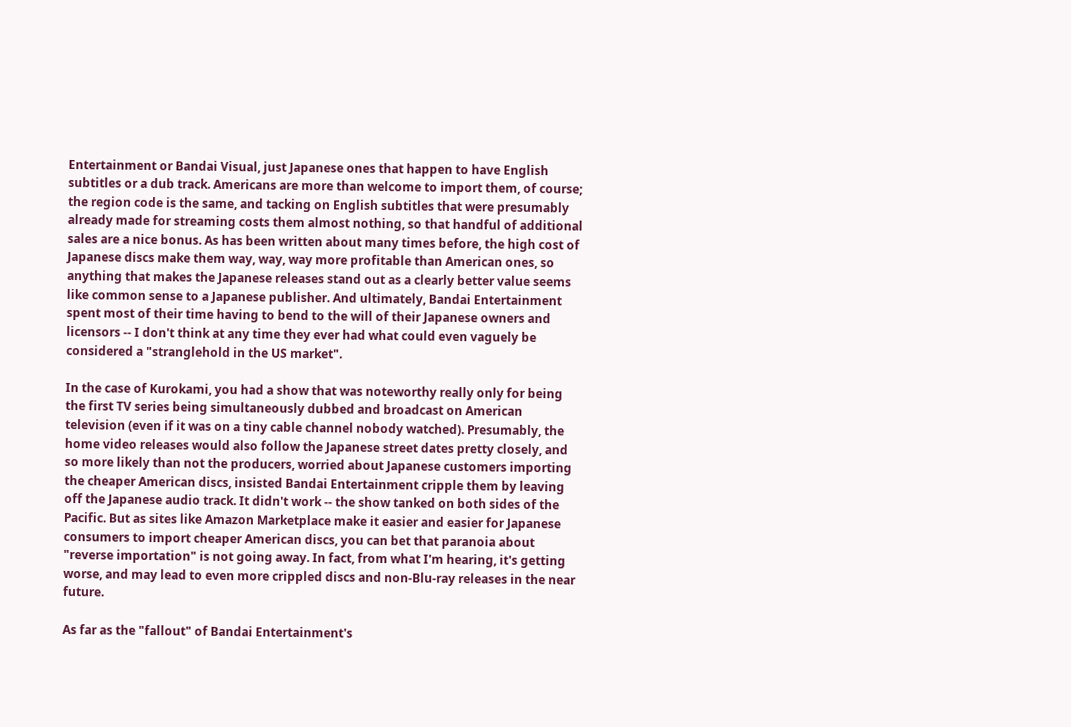Entertainment or Bandai Visual, just Japanese ones that happen to have English subtitles or a dub track. Americans are more than welcome to import them, of course; the region code is the same, and tacking on English subtitles that were presumably already made for streaming costs them almost nothing, so that handful of additional sales are a nice bonus. As has been written about many times before, the high cost of Japanese discs make them way, way, way more profitable than American ones, so anything that makes the Japanese releases stand out as a clearly better value seems like common sense to a Japanese publisher. And ultimately, Bandai Entertainment spent most of their time having to bend to the will of their Japanese owners and licensors -- I don't think at any time they ever had what could even vaguely be considered a "stranglehold in the US market".

In the case of Kurokami, you had a show that was noteworthy really only for being the first TV series being simultaneously dubbed and broadcast on American television (even if it was on a tiny cable channel nobody watched). Presumably, the home video releases would also follow the Japanese street dates pretty closely, and so more likely than not the producers, worried about Japanese customers importing the cheaper American discs, insisted Bandai Entertainment cripple them by leaving off the Japanese audio track. It didn't work -- the show tanked on both sides of the Pacific. But as sites like Amazon Marketplace make it easier and easier for Japanese consumers to import cheaper American discs, you can bet that paranoia about "reverse importation" is not going away. In fact, from what I'm hearing, it's getting worse, and may lead to even more crippled discs and non-Blu-ray releases in the near future.

As far as the "fallout" of Bandai Entertainment's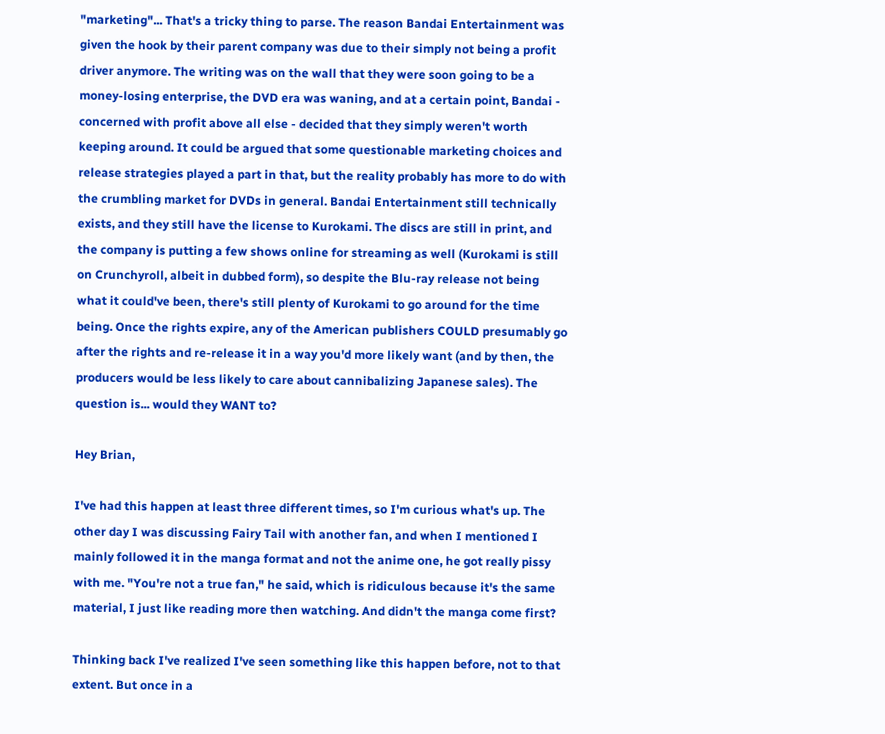"marketing"... That's a tricky thing to parse. The reason Bandai Entertainment was given the hook by their parent company was due to their simply not being a profit driver anymore. The writing was on the wall that they were soon going to be a money-losing enterprise, the DVD era was waning, and at a certain point, Bandai - concerned with profit above all else - decided that they simply weren't worth keeping around. It could be argued that some questionable marketing choices and release strategies played a part in that, but the reality probably has more to do with the crumbling market for DVDs in general. Bandai Entertainment still technically exists, and they still have the license to Kurokami. The discs are still in print, and the company is putting a few shows online for streaming as well (Kurokami is still on Crunchyroll, albeit in dubbed form), so despite the Blu-ray release not being what it could've been, there's still plenty of Kurokami to go around for the time being. Once the rights expire, any of the American publishers COULD presumably go after the rights and re-release it in a way you'd more likely want (and by then, the producers would be less likely to care about cannibalizing Japanese sales). The question is... would they WANT to?

Hey Brian,

I've had this happen at least three different times, so I'm curious what's up. The other day I was discussing Fairy Tail with another fan, and when I mentioned I mainly followed it in the manga format and not the anime one, he got really pissy with me. "You're not a true fan," he said, which is ridiculous because it's the same material, I just like reading more then watching. And didn't the manga come first?

Thinking back I've realized I've seen something like this happen before, not to that extent. But once in a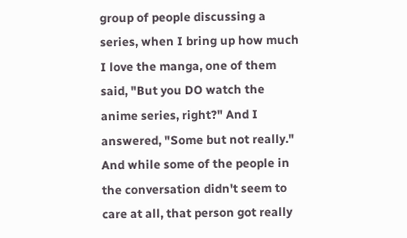group of people discussing a series, when I bring up how much I love the manga, one of them said, "But you DO watch the anime series, right?" And I answered, "Some but not really." And while some of the people in the conversation didn't seem to care at all, that person got really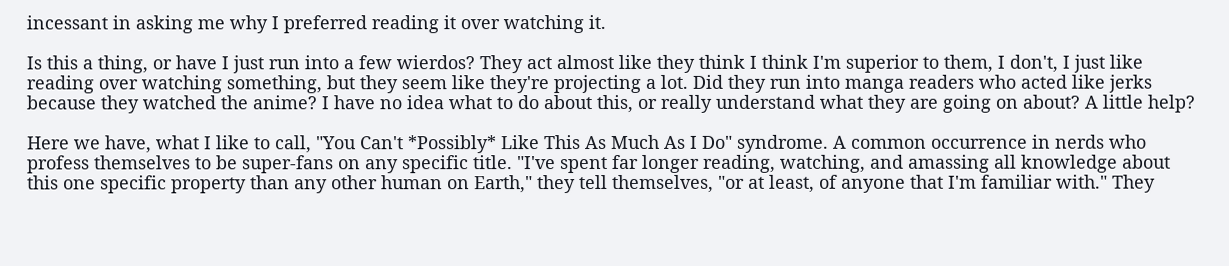incessant in asking me why I preferred reading it over watching it.

Is this a thing, or have I just run into a few wierdos? They act almost like they think I think I'm superior to them, I don't, I just like reading over watching something, but they seem like they're projecting a lot. Did they run into manga readers who acted like jerks because they watched the anime? I have no idea what to do about this, or really understand what they are going on about? A little help?

Here we have, what I like to call, "You Can't *Possibly* Like This As Much As I Do" syndrome. A common occurrence in nerds who profess themselves to be super-fans on any specific title. "I've spent far longer reading, watching, and amassing all knowledge about this one specific property than any other human on Earth," they tell themselves, "or at least, of anyone that I'm familiar with." They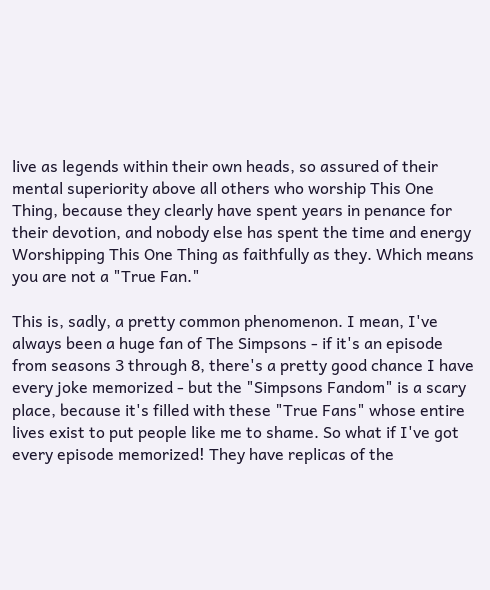live as legends within their own heads, so assured of their mental superiority above all others who worship This One Thing, because they clearly have spent years in penance for their devotion, and nobody else has spent the time and energy Worshipping This One Thing as faithfully as they. Which means you are not a "True Fan."

This is, sadly, a pretty common phenomenon. I mean, I've always been a huge fan of The Simpsons - if it's an episode from seasons 3 through 8, there's a pretty good chance I have every joke memorized - but the "Simpsons Fandom" is a scary place, because it's filled with these "True Fans" whose entire lives exist to put people like me to shame. So what if I've got every episode memorized! They have replicas of the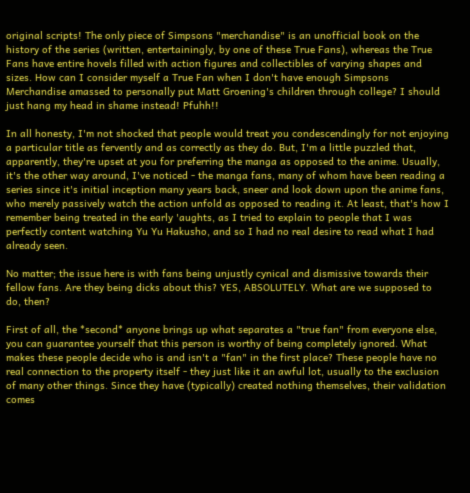original scripts! The only piece of Simpsons "merchandise" is an unofficial book on the history of the series (written, entertainingly, by one of these True Fans), whereas the True Fans have entire hovels filled with action figures and collectibles of varying shapes and sizes. How can I consider myself a True Fan when I don't have enough Simpsons Merchandise amassed to personally put Matt Groening's children through college? I should just hang my head in shame instead! Pfuhh!!

In all honesty, I'm not shocked that people would treat you condescendingly for not enjoying a particular title as fervently and as correctly as they do. But, I'm a little puzzled that, apparently, they're upset at you for preferring the manga as opposed to the anime. Usually, it's the other way around, I've noticed - the manga fans, many of whom have been reading a series since it's initial inception many years back, sneer and look down upon the anime fans, who merely passively watch the action unfold as opposed to reading it. At least, that's how I remember being treated in the early 'aughts, as I tried to explain to people that I was perfectly content watching Yu Yu Hakusho, and so I had no real desire to read what I had already seen.

No matter; the issue here is with fans being unjustly cynical and dismissive towards their fellow fans. Are they being dicks about this? YES, ABSOLUTELY. What are we supposed to do, then?

First of all, the *second* anyone brings up what separates a "true fan" from everyone else, you can guarantee yourself that this person is worthy of being completely ignored. What makes these people decide who is and isn't a "fan" in the first place? These people have no real connection to the property itself - they just like it an awful lot, usually to the exclusion of many other things. Since they have (typically) created nothing themselves, their validation comes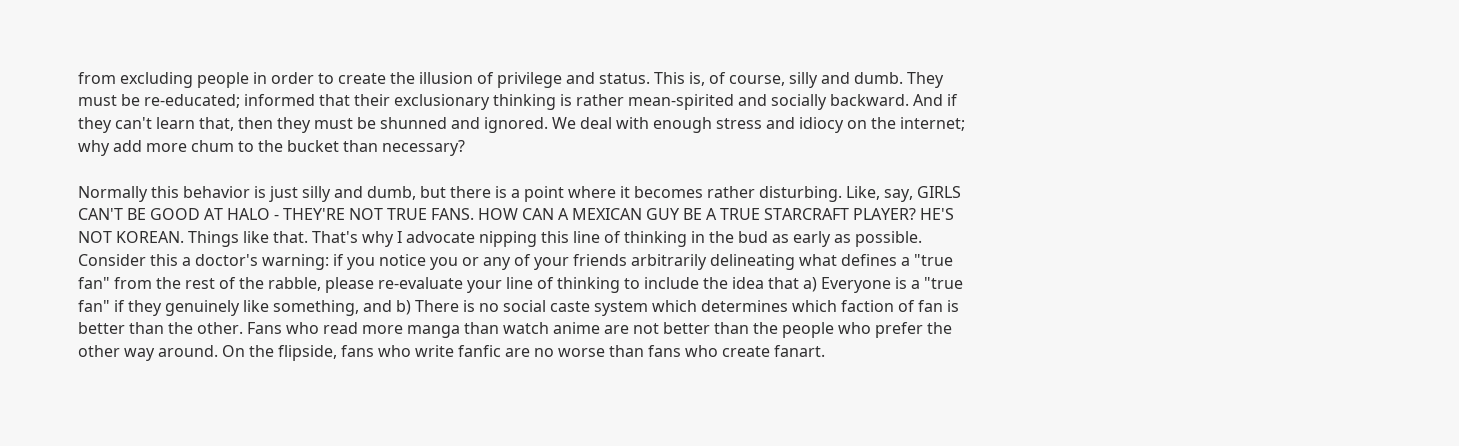from excluding people in order to create the illusion of privilege and status. This is, of course, silly and dumb. They must be re-educated; informed that their exclusionary thinking is rather mean-spirited and socially backward. And if they can't learn that, then they must be shunned and ignored. We deal with enough stress and idiocy on the internet; why add more chum to the bucket than necessary?

Normally this behavior is just silly and dumb, but there is a point where it becomes rather disturbing. Like, say, GIRLS CAN'T BE GOOD AT HALO - THEY'RE NOT TRUE FANS. HOW CAN A MEXICAN GUY BE A TRUE STARCRAFT PLAYER? HE'S NOT KOREAN. Things like that. That's why I advocate nipping this line of thinking in the bud as early as possible. Consider this a doctor's warning: if you notice you or any of your friends arbitrarily delineating what defines a "true fan" from the rest of the rabble, please re-evaluate your line of thinking to include the idea that a) Everyone is a "true fan" if they genuinely like something, and b) There is no social caste system which determines which faction of fan is better than the other. Fans who read more manga than watch anime are not better than the people who prefer the other way around. On the flipside, fans who write fanfic are no worse than fans who create fanart.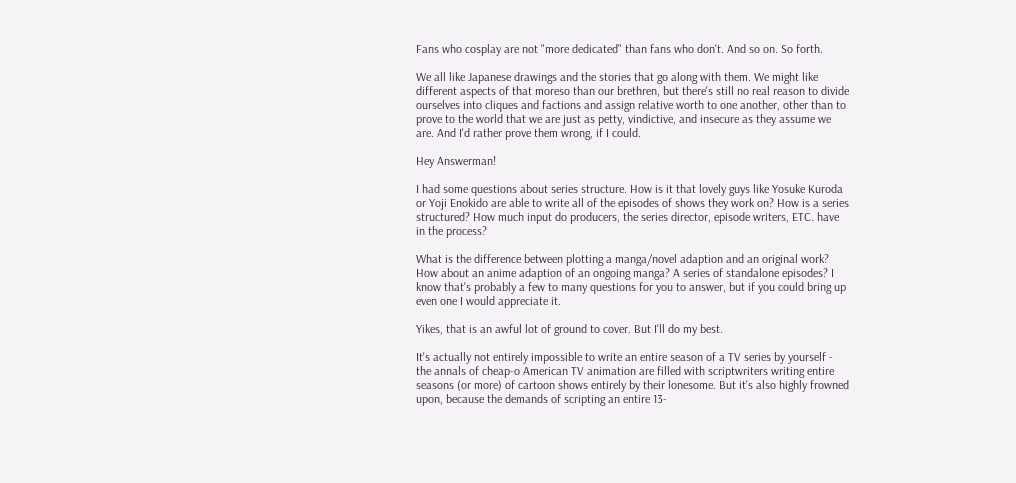Fans who cosplay are not "more dedicated" than fans who don't. And so on. So forth.

We all like Japanese drawings and the stories that go along with them. We might like different aspects of that moreso than our brethren, but there's still no real reason to divide ourselves into cliques and factions and assign relative worth to one another, other than to prove to the world that we are just as petty, vindictive, and insecure as they assume we are. And I'd rather prove them wrong, if I could.

Hey Answerman!

I had some questions about series structure. How is it that lovely guys like Yosuke Kuroda or Yoji Enokido are able to write all of the episodes of shows they work on? How is a series structured? How much input do producers, the series director, episode writers, ETC. have in the process?

What is the difference between plotting a manga/novel adaption and an original work? How about an anime adaption of an ongoing manga? A series of standalone episodes? I know that's probably a few to many questions for you to answer, but if you could bring up even one I would appreciate it.

Yikes, that is an awful lot of ground to cover. But I'll do my best.

It's actually not entirely impossible to write an entire season of a TV series by yourself - the annals of cheap-o American TV animation are filled with scriptwriters writing entire seasons (or more) of cartoon shows entirely by their lonesome. But it's also highly frowned upon, because the demands of scripting an entire 13-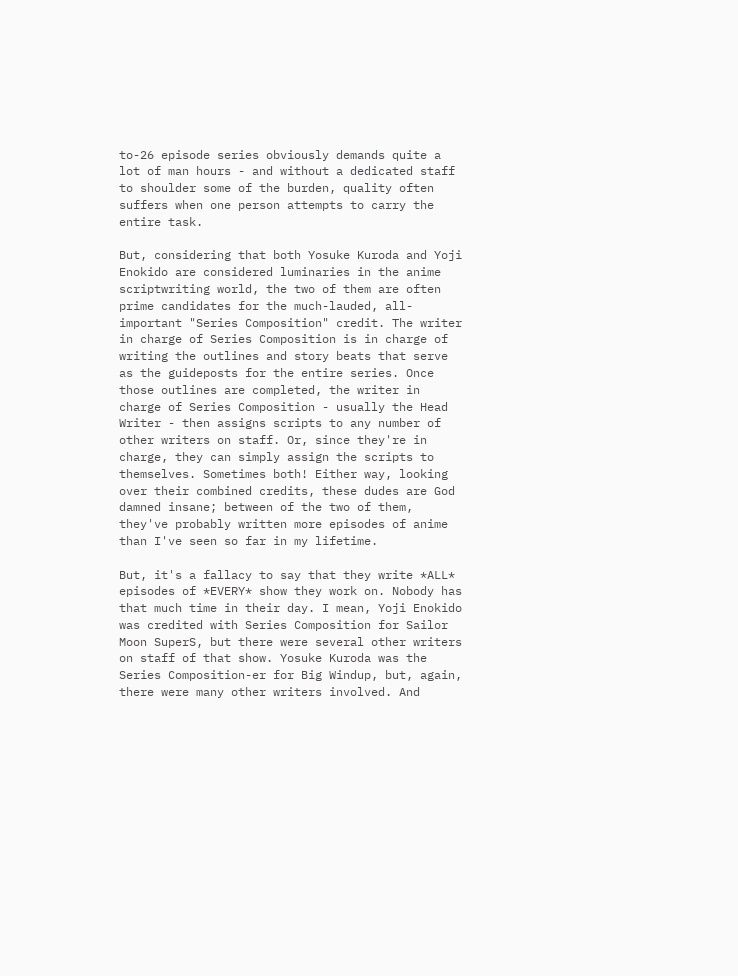to-26 episode series obviously demands quite a lot of man hours - and without a dedicated staff to shoulder some of the burden, quality often suffers when one person attempts to carry the entire task.

But, considering that both Yosuke Kuroda and Yoji Enokido are considered luminaries in the anime scriptwriting world, the two of them are often prime candidates for the much-lauded, all-important "Series Composition" credit. The writer in charge of Series Composition is in charge of writing the outlines and story beats that serve as the guideposts for the entire series. Once those outlines are completed, the writer in charge of Series Composition - usually the Head Writer - then assigns scripts to any number of other writers on staff. Or, since they're in charge, they can simply assign the scripts to themselves. Sometimes both! Either way, looking over their combined credits, these dudes are God damned insane; between of the two of them, they've probably written more episodes of anime than I've seen so far in my lifetime.

But, it's a fallacy to say that they write *ALL* episodes of *EVERY* show they work on. Nobody has that much time in their day. I mean, Yoji Enokido was credited with Series Composition for Sailor Moon SuperS, but there were several other writers on staff of that show. Yosuke Kuroda was the Series Composition-er for Big Windup, but, again, there were many other writers involved. And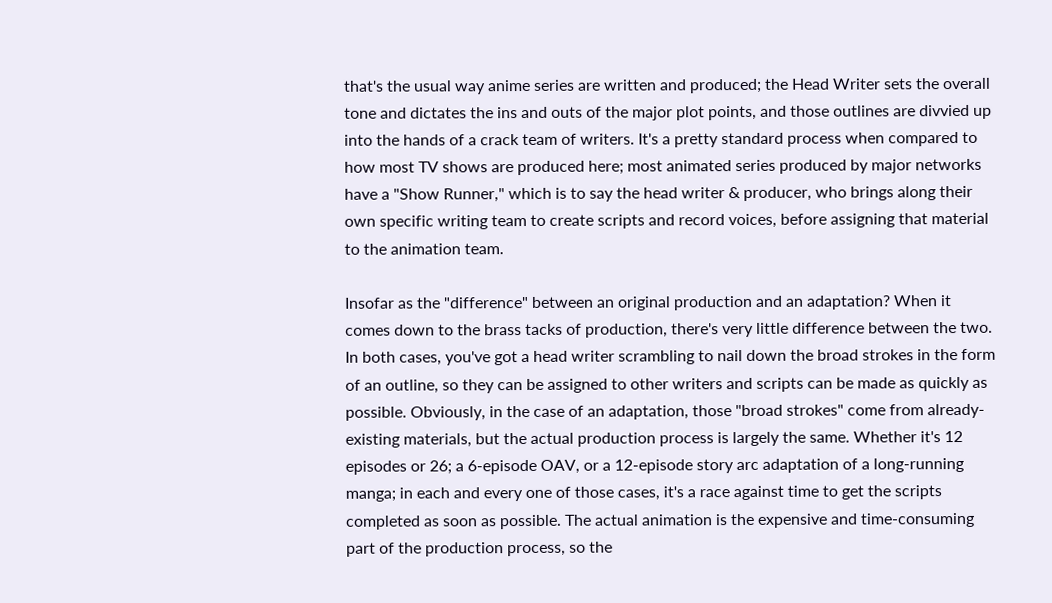that's the usual way anime series are written and produced; the Head Writer sets the overall tone and dictates the ins and outs of the major plot points, and those outlines are divvied up into the hands of a crack team of writers. It's a pretty standard process when compared to how most TV shows are produced here; most animated series produced by major networks have a "Show Runner," which is to say the head writer & producer, who brings along their own specific writing team to create scripts and record voices, before assigning that material to the animation team.

Insofar as the "difference" between an original production and an adaptation? When it comes down to the brass tacks of production, there's very little difference between the two. In both cases, you've got a head writer scrambling to nail down the broad strokes in the form of an outline, so they can be assigned to other writers and scripts can be made as quickly as possible. Obviously, in the case of an adaptation, those "broad strokes" come from already-existing materials, but the actual production process is largely the same. Whether it's 12 episodes or 26; a 6-episode OAV, or a 12-episode story arc adaptation of a long-running manga; in each and every one of those cases, it's a race against time to get the scripts completed as soon as possible. The actual animation is the expensive and time-consuming part of the production process, so the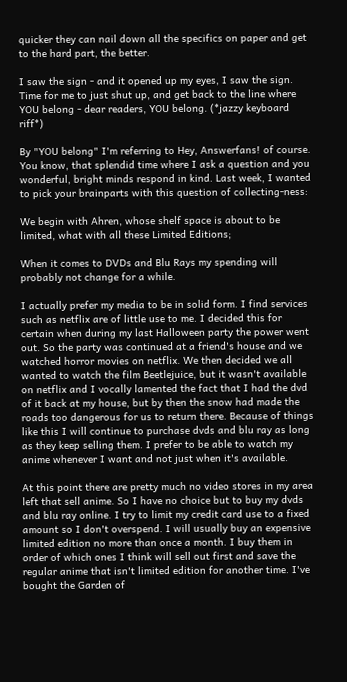quicker they can nail down all the specifics on paper and get to the hard part, the better.

I saw the sign - and it opened up my eyes, I saw the sign. Time for me to just shut up, and get back to the line where YOU belong - dear readers, YOU belong. (*jazzy keyboard riff*)

By "YOU belong" I'm referring to Hey, Answerfans! of course. You know, that splendid time where I ask a question and you wonderful, bright minds respond in kind. Last week, I wanted to pick your brainparts with this question of collecting-ness:

We begin with Ahren, whose shelf space is about to be limited, what with all these Limited Editions;

When it comes to DVDs and Blu Rays my spending will probably not change for a while.

I actually prefer my media to be in solid form. I find services such as netflix are of little use to me. I decided this for certain when during my last Halloween party the power went out. So the party was continued at a friend's house and we watched horror movies on netflix. We then decided we all wanted to watch the film Beetlejuice, but it wasn't available on netflix and I vocally lamented the fact that I had the dvd of it back at my house, but by then the snow had made the roads too dangerous for us to return there. Because of things like this I will continue to purchase dvds and blu ray as long as they keep selling them. I prefer to be able to watch my anime whenever I want and not just when it's available.

At this point there are pretty much no video stores in my area left that sell anime. So I have no choice but to buy my dvds and blu ray online. I try to limit my credit card use to a fixed amount so I don't overspend. I will usually buy an expensive limited edition no more than once a month. I buy them in order of which ones I think will sell out first and save the regular anime that isn't limited edition for another time. I've bought the Garden of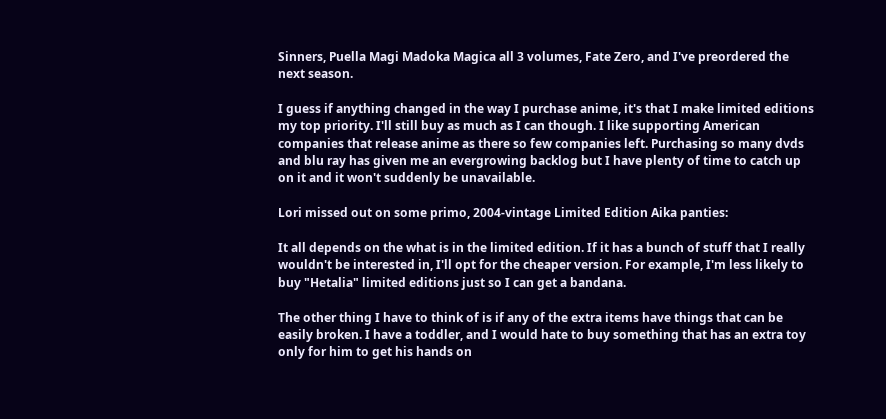Sinners, Puella Magi Madoka Magica all 3 volumes, Fate Zero, and I've preordered the next season.

I guess if anything changed in the way I purchase anime, it's that I make limited editions my top priority. I'll still buy as much as I can though. I like supporting American companies that release anime as there so few companies left. Purchasing so many dvds and blu ray has given me an evergrowing backlog but I have plenty of time to catch up on it and it won't suddenly be unavailable.

Lori missed out on some primo, 2004-vintage Limited Edition Aika panties:

It all depends on the what is in the limited edition. If it has a bunch of stuff that I really wouldn't be interested in, I'll opt for the cheaper version. For example, I'm less likely to buy "Hetalia" limited editions just so I can get a bandana.

The other thing I have to think of is if any of the extra items have things that can be easily broken. I have a toddler, and I would hate to buy something that has an extra toy only for him to get his hands on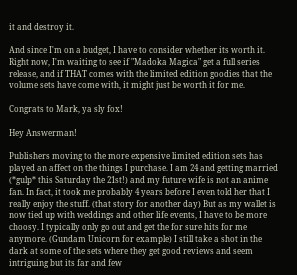it and destroy it.

And since I'm on a budget, I have to consider whether its worth it. Right now, I'm waiting to see if "Madoka Magica" get a full series release, and if THAT comes with the limited edition goodies that the volume sets have come with, it might just be worth it for me.

Congrats to Mark, ya sly fox!

Hey Answerman!

Publishers moving to the more expensive limited edition sets has played an affect on the things I purchase. I am 24 and getting married (*gulp* this Saturday the 21st!) and my future wife is not an anime fan. In fact, it took me probably 4 years before I even told her that I really enjoy the stuff. (that story for another day) But as my wallet is now tied up with weddings and other life events, I have to be more choosy. I typically only go out and get the for sure hits for me anymore. (Gundam Unicorn for example) I still take a shot in the dark at some of the sets where they get good reviews and seem intriguing but its far and few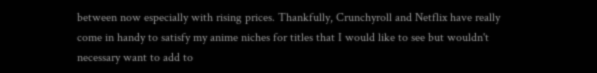between now especially with rising prices. Thankfully, Crunchyroll and Netflix have really come in handy to satisfy my anime niches for titles that I would like to see but wouldn't necessary want to add to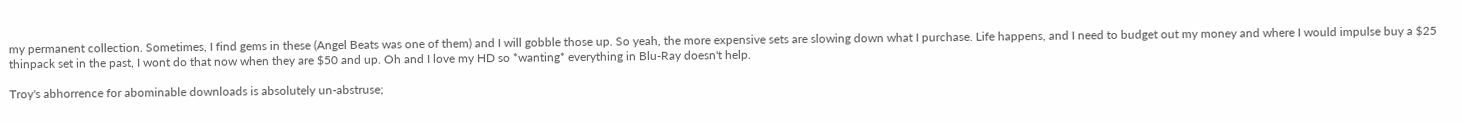my permanent collection. Sometimes, I find gems in these (Angel Beats was one of them) and I will gobble those up. So yeah, the more expensive sets are slowing down what I purchase. Life happens, and I need to budget out my money and where I would impulse buy a $25 thinpack set in the past, I wont do that now when they are $50 and up. Oh and I love my HD so *wanting* everything in Blu-Ray doesn't help.

Troy's abhorrence for abominable downloads is absolutely un-abstruse;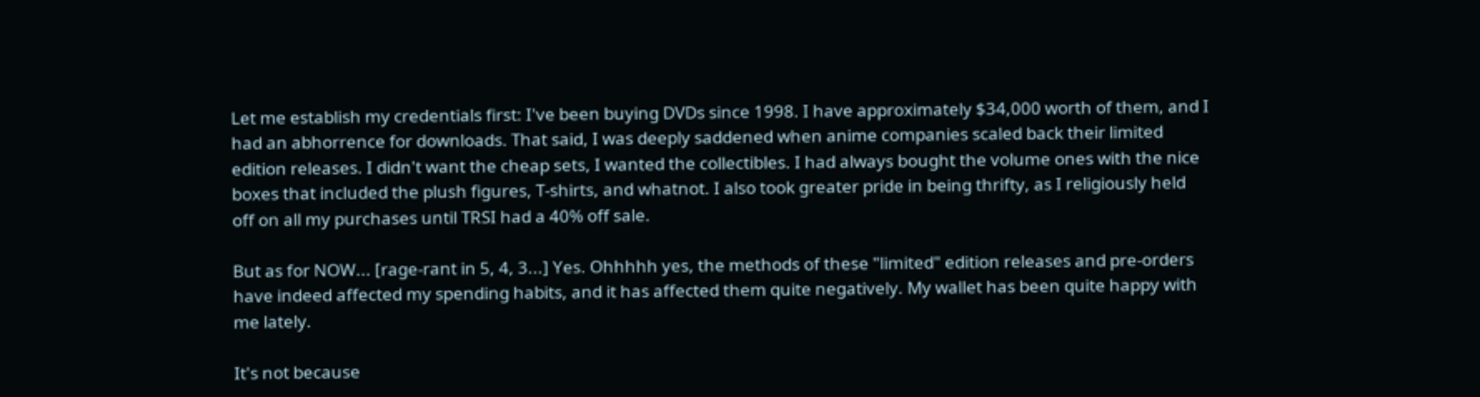Let me establish my credentials first: I've been buying DVDs since 1998. I have approximately $34,000 worth of them, and I had an abhorrence for downloads. That said, I was deeply saddened when anime companies scaled back their limited edition releases. I didn't want the cheap sets, I wanted the collectibles. I had always bought the volume ones with the nice boxes that included the plush figures, T-shirts, and whatnot. I also took greater pride in being thrifty, as I religiously held off on all my purchases until TRSI had a 40% off sale.

But as for NOW... [rage-rant in 5, 4, 3...] Yes. Ohhhhh yes, the methods of these "limited" edition releases and pre-orders have indeed affected my spending habits, and it has affected them quite negatively. My wallet has been quite happy with me lately.

It's not because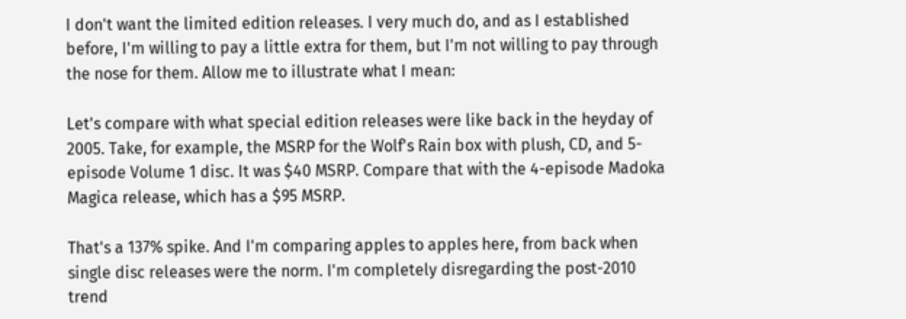I don't want the limited edition releases. I very much do, and as I established before, I'm willing to pay a little extra for them, but I'm not willing to pay through the nose for them. Allow me to illustrate what I mean:

Let's compare with what special edition releases were like back in the heyday of 2005. Take, for example, the MSRP for the Wolf's Rain box with plush, CD, and 5-episode Volume 1 disc. It was $40 MSRP. Compare that with the 4-episode Madoka Magica release, which has a $95 MSRP.

That's a 137% spike. And I'm comparing apples to apples here, from back when single disc releases were the norm. I'm completely disregarding the post-2010 trend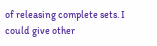of releasing complete sets. I could give other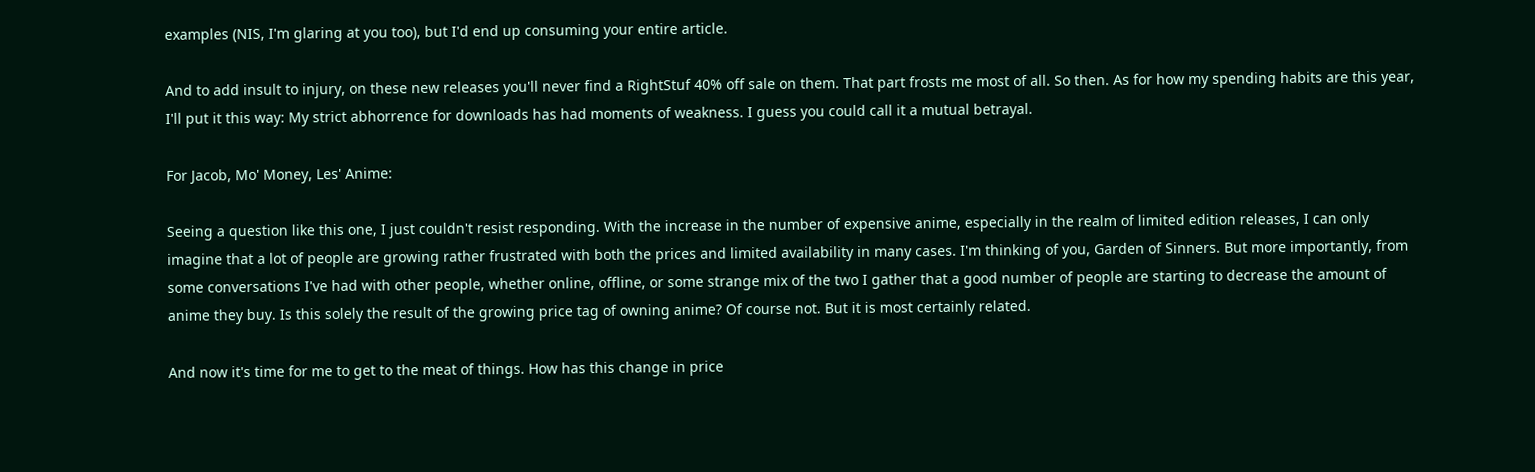examples (NIS, I'm glaring at you too), but I'd end up consuming your entire article.

And to add insult to injury, on these new releases you'll never find a RightStuf 40% off sale on them. That part frosts me most of all. So then. As for how my spending habits are this year, I'll put it this way: My strict abhorrence for downloads has had moments of weakness. I guess you could call it a mutual betrayal.

For Jacob, Mo' Money, Les' Anime:

Seeing a question like this one, I just couldn't resist responding. With the increase in the number of expensive anime, especially in the realm of limited edition releases, I can only imagine that a lot of people are growing rather frustrated with both the prices and limited availability in many cases. I'm thinking of you, Garden of Sinners. But more importantly, from some conversations I've had with other people, whether online, offline, or some strange mix of the two I gather that a good number of people are starting to decrease the amount of anime they buy. Is this solely the result of the growing price tag of owning anime? Of course not. But it is most certainly related.

And now it's time for me to get to the meat of things. How has this change in price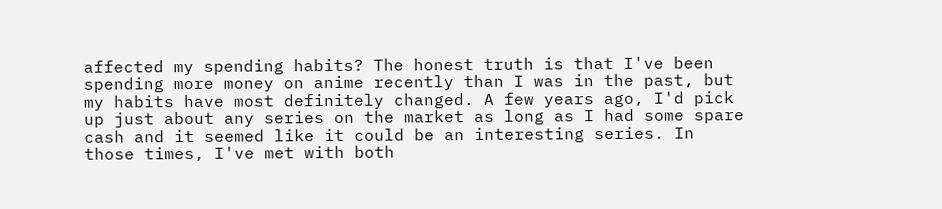affected my spending habits? The honest truth is that I've been spending more money on anime recently than I was in the past, but my habits have most definitely changed. A few years ago, I'd pick up just about any series on the market as long as I had some spare cash and it seemed like it could be an interesting series. In those times, I've met with both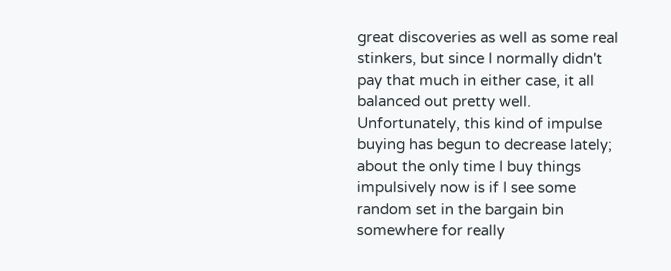great discoveries as well as some real stinkers, but since I normally didn't pay that much in either case, it all balanced out pretty well. Unfortunately, this kind of impulse buying has begun to decrease lately; about the only time I buy things impulsively now is if I see some random set in the bargain bin somewhere for really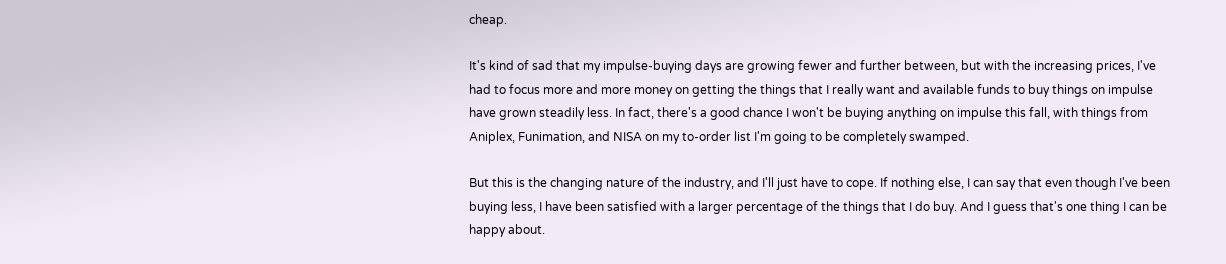cheap.

It's kind of sad that my impulse-buying days are growing fewer and further between, but with the increasing prices, I've had to focus more and more money on getting the things that I really want and available funds to buy things on impulse have grown steadily less. In fact, there's a good chance I won't be buying anything on impulse this fall, with things from Aniplex, Funimation, and NISA on my to-order list I'm going to be completely swamped.

But this is the changing nature of the industry, and I'll just have to cope. If nothing else, I can say that even though I've been buying less, I have been satisfied with a larger percentage of the things that I do buy. And I guess that's one thing I can be happy about.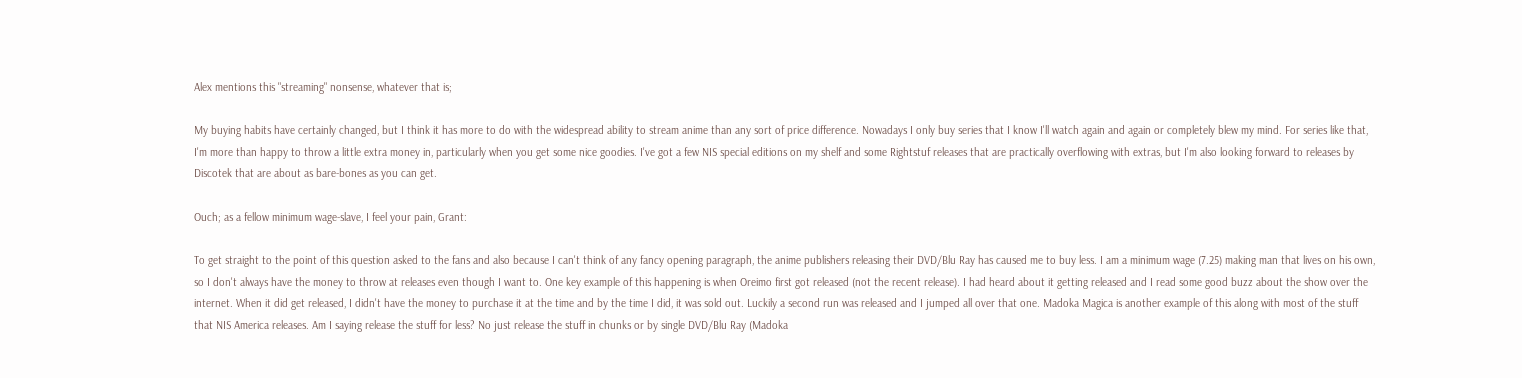Alex mentions this "streaming" nonsense, whatever that is;

My buying habits have certainly changed, but I think it has more to do with the widespread ability to stream anime than any sort of price difference. Nowadays I only buy series that I know I'll watch again and again or completely blew my mind. For series like that, I'm more than happy to throw a little extra money in, particularly when you get some nice goodies. I've got a few NIS special editions on my shelf and some Rightstuf releases that are practically overflowing with extras, but I'm also looking forward to releases by Discotek that are about as bare-bones as you can get.

Ouch; as a fellow minimum wage-slave, I feel your pain, Grant:

To get straight to the point of this question asked to the fans and also because I can't think of any fancy opening paragraph, the anime publishers releasing their DVD/Blu Ray has caused me to buy less. I am a minimum wage (7.25) making man that lives on his own, so I don't always have the money to throw at releases even though I want to. One key example of this happening is when Oreimo first got released (not the recent release). I had heard about it getting released and I read some good buzz about the show over the internet. When it did get released, I didn't have the money to purchase it at the time and by the time I did, it was sold out. Luckily a second run was released and I jumped all over that one. Madoka Magica is another example of this along with most of the stuff that NIS America releases. Am I saying release the stuff for less? No just release the stuff in chunks or by single DVD/Blu Ray (Madoka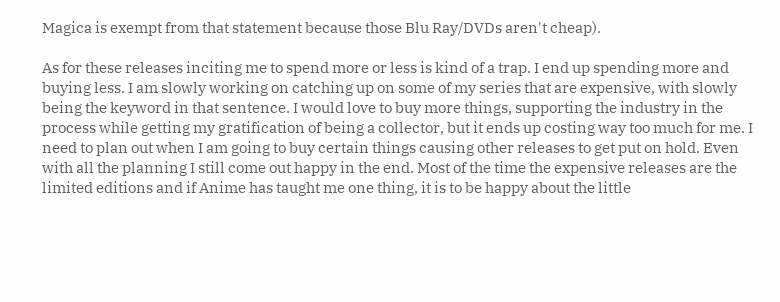Magica is exempt from that statement because those Blu Ray/DVDs aren't cheap).

As for these releases inciting me to spend more or less is kind of a trap. I end up spending more and buying less. I am slowly working on catching up on some of my series that are expensive, with slowly being the keyword in that sentence. I would love to buy more things, supporting the industry in the process while getting my gratification of being a collector, but it ends up costing way too much for me. I need to plan out when I am going to buy certain things causing other releases to get put on hold. Even with all the planning I still come out happy in the end. Most of the time the expensive releases are the limited editions and if Anime has taught me one thing, it is to be happy about the little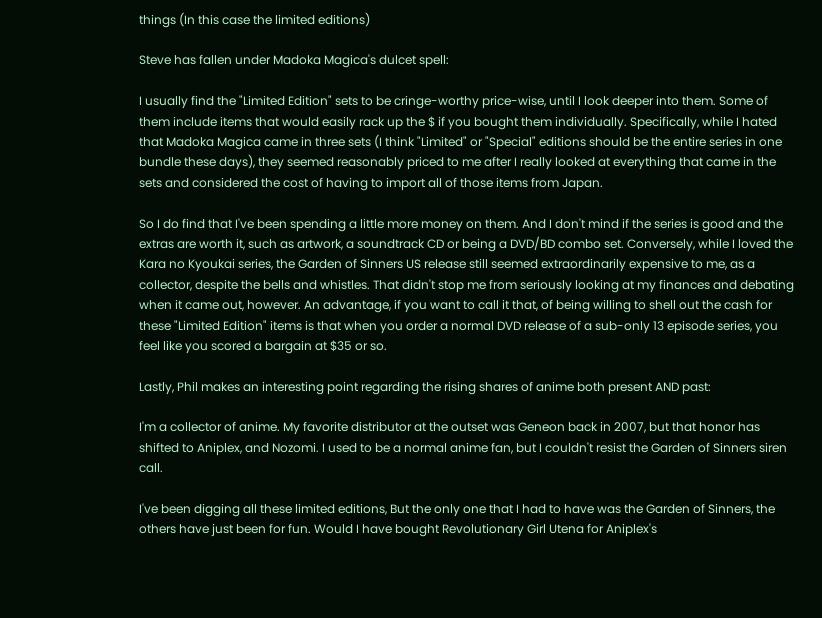things (In this case the limited editions)

Steve has fallen under Madoka Magica's dulcet spell:

I usually find the "Limited Edition" sets to be cringe-worthy price-wise, until I look deeper into them. Some of them include items that would easily rack up the $ if you bought them individually. Specifically, while I hated that Madoka Magica came in three sets (I think "Limited" or "Special" editions should be the entire series in one bundle these days), they seemed reasonably priced to me after I really looked at everything that came in the sets and considered the cost of having to import all of those items from Japan.

So I do find that I've been spending a little more money on them. And I don't mind if the series is good and the extras are worth it, such as artwork, a soundtrack CD or being a DVD/BD combo set. Conversely, while I loved the Kara no Kyoukai series, the Garden of Sinners US release still seemed extraordinarily expensive to me, as a collector, despite the bells and whistles. That didn't stop me from seriously looking at my finances and debating when it came out, however. An advantage, if you want to call it that, of being willing to shell out the cash for these "Limited Edition" items is that when you order a normal DVD release of a sub-only 13 episode series, you feel like you scored a bargain at $35 or so.

Lastly, Phil makes an interesting point regarding the rising shares of anime both present AND past:

I'm a collector of anime. My favorite distributor at the outset was Geneon back in 2007, but that honor has shifted to Aniplex, and Nozomi. I used to be a normal anime fan, but I couldn't resist the Garden of Sinners siren call.

I've been digging all these limited editions, But the only one that I had to have was the Garden of Sinners, the others have just been for fun. Would I have bought Revolutionary Girl Utena for Aniplex's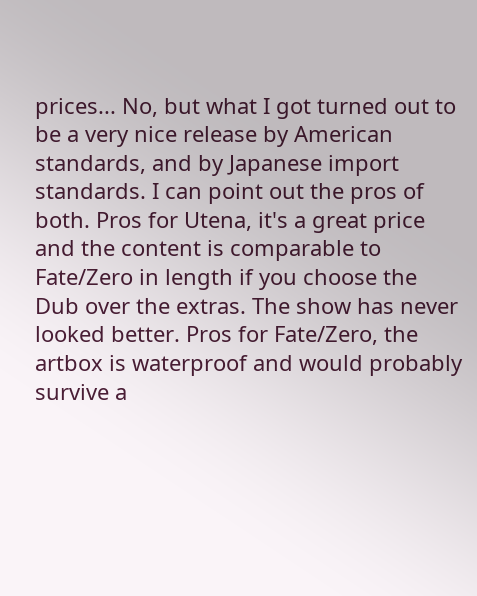prices... No, but what I got turned out to be a very nice release by American standards, and by Japanese import standards. I can point out the pros of both. Pros for Utena, it's a great price and the content is comparable to Fate/Zero in length if you choose the Dub over the extras. The show has never looked better. Pros for Fate/Zero, the artbox is waterproof and would probably survive a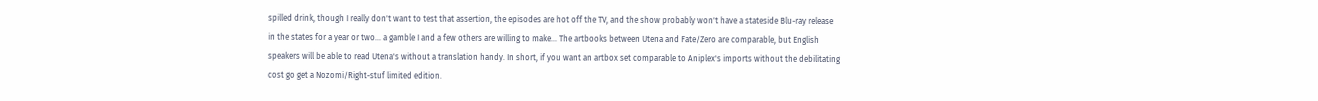spilled drink, though I really don't want to test that assertion, the episodes are hot off the TV, and the show probably won't have a stateside Blu-ray release in the states for a year or two... a gamble I and a few others are willing to make... The artbooks between Utena and Fate/Zero are comparable, but English speakers will be able to read Utena's without a translation handy. In short, if you want an artbox set comparable to Aniplex's imports without the debilitating cost go get a Nozomi/Right-stuf limited edition.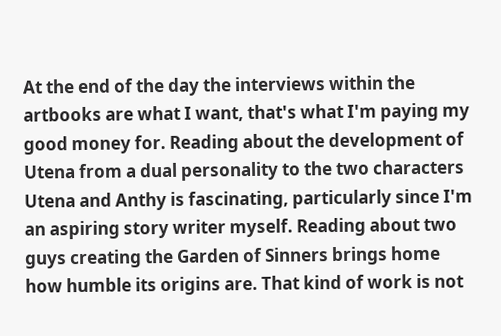At the end of the day the interviews within the artbooks are what I want, that's what I'm paying my good money for. Reading about the development of Utena from a dual personality to the two characters Utena and Anthy is fascinating, particularly since I'm an aspiring story writer myself. Reading about two guys creating the Garden of Sinners brings home how humble its origins are. That kind of work is not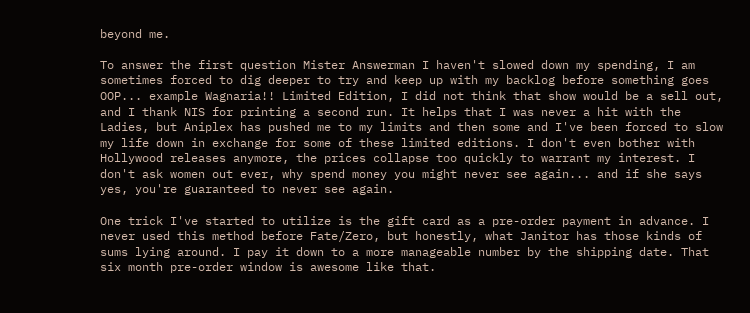beyond me.

To answer the first question Mister Answerman I haven't slowed down my spending, I am sometimes forced to dig deeper to try and keep up with my backlog before something goes OOP... example Wagnaria!! Limited Edition, I did not think that show would be a sell out, and I thank NIS for printing a second run. It helps that I was never a hit with the Ladies, but Aniplex has pushed me to my limits and then some and I've been forced to slow my life down in exchange for some of these limited editions. I don't even bother with Hollywood releases anymore, the prices collapse too quickly to warrant my interest. I don't ask women out ever, why spend money you might never see again... and if she says yes, you're guaranteed to never see again.

One trick I've started to utilize is the gift card as a pre-order payment in advance. I never used this method before Fate/Zero, but honestly, what Janitor has those kinds of sums lying around. I pay it down to a more manageable number by the shipping date. That six month pre-order window is awesome like that.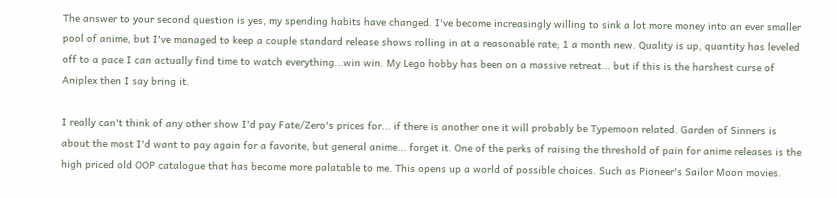The answer to your second question is yes, my spending habits have changed. I've become increasingly willing to sink a lot more money into an ever smaller pool of anime, but I've managed to keep a couple standard release shows rolling in at a reasonable rate; 1 a month new. Quality is up, quantity has leveled off to a pace I can actually find time to watch everything...win win. My Lego hobby has been on a massive retreat... but if this is the harshest curse of Aniplex then I say bring it.

I really can't think of any other show I'd pay Fate/Zero's prices for... if there is another one it will probably be Typemoon related. Garden of Sinners is about the most I'd want to pay again for a favorite, but general anime... forget it. One of the perks of raising the threshold of pain for anime releases is the high priced old OOP catalogue that has become more palatable to me. This opens up a world of possible choices. Such as Pioneer's Sailor Moon movies.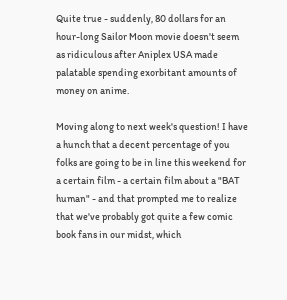Quite true - suddenly, 80 dollars for an hour-long Sailor Moon movie doesn't seem as ridiculous after Aniplex USA made palatable spending exorbitant amounts of money on anime.

Moving along to next week's question! I have a hunch that a decent percentage of you folks are going to be in line this weekend for a certain film - a certain film about a "BAT human" - and that prompted me to realize that we've probably got quite a few comic book fans in our midst, which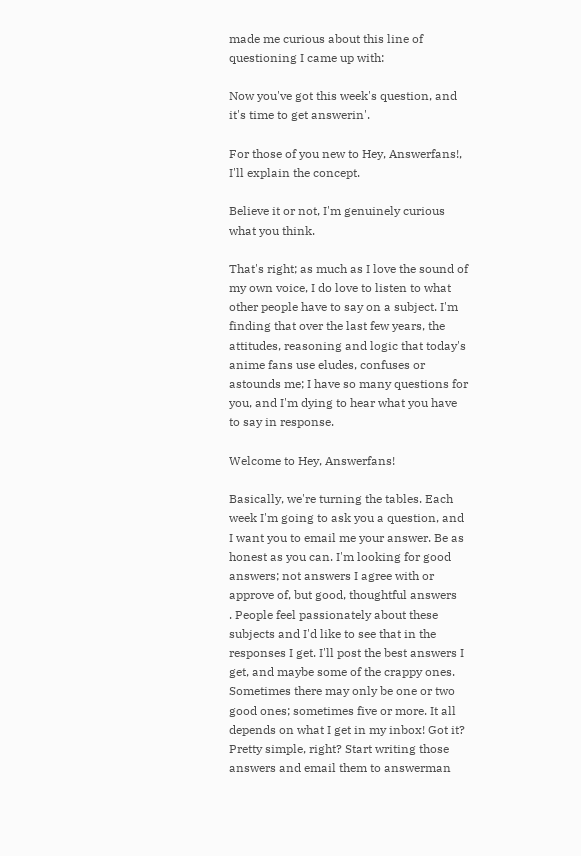made me curious about this line of questioning I came up with:

Now you've got this week's question, and it's time to get answerin'.

For those of you new to Hey, Answerfans!, I'll explain the concept.

Believe it or not, I'm genuinely curious what you think.

That's right; as much as I love the sound of my own voice, I do love to listen to what other people have to say on a subject. I'm finding that over the last few years, the attitudes, reasoning and logic that today's anime fans use eludes, confuses or astounds me; I have so many questions for you, and I'm dying to hear what you have to say in response.

Welcome to Hey, Answerfans!

Basically, we're turning the tables. Each week I'm going to ask you a question, and I want you to email me your answer. Be as honest as you can. I'm looking for good answers; not answers I agree with or approve of, but good, thoughtful answers
. People feel passionately about these subjects and I'd like to see that in the responses I get. I'll post the best answers I get, and maybe some of the crappy ones. Sometimes there may only be one or two good ones; sometimes five or more. It all depends on what I get in my inbox! Got it? Pretty simple, right? Start writing those answers and email them to answerman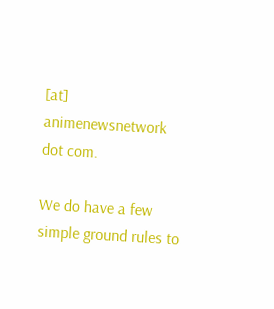[at] animenewsnetwork dot com.

We do have a few simple ground rules to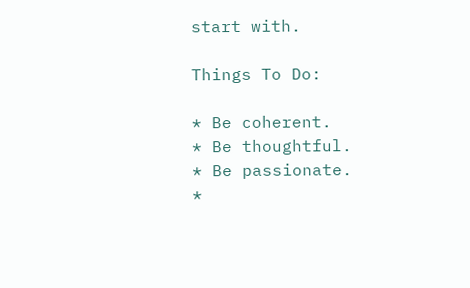start with.

Things To Do:

* Be coherent.
* Be thoughtful.
* Be passionate.
*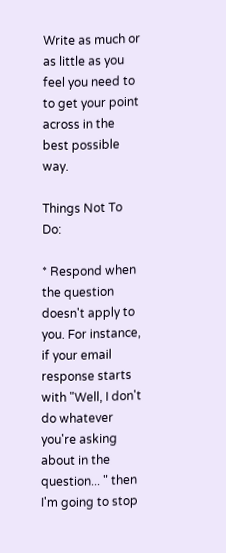Write as much or as little as you feel you need to to get your point across in the best possible way.

Things Not To Do:

* Respond when the question doesn't apply to you. For instance, if your email response starts with "Well, I don't do whatever you're asking about in the question... " then I'm going to stop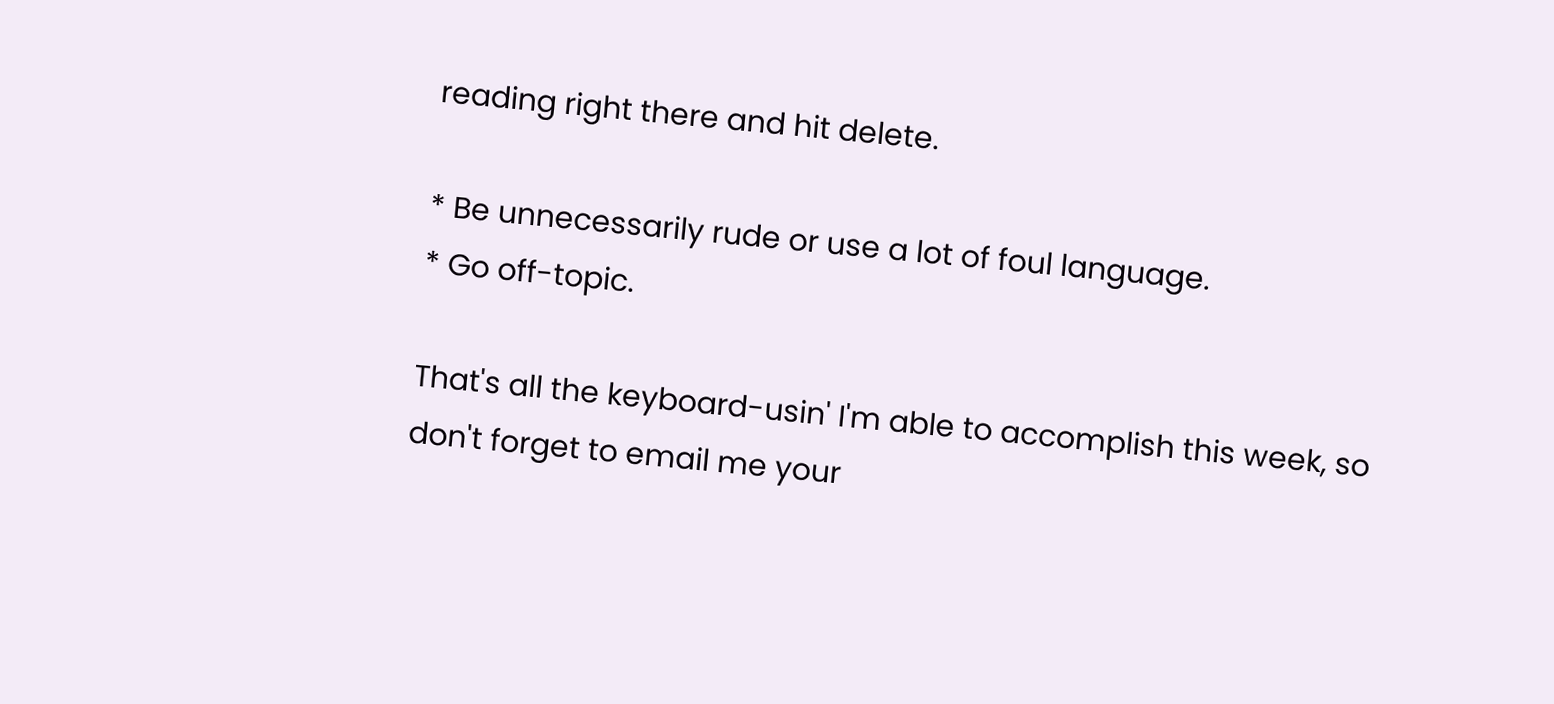reading right there and hit delete.

* Be unnecessarily rude or use a lot of foul language.
* Go off-topic.

That's all the keyboard-usin' I'm able to accomplish this week, so don't forget to email me your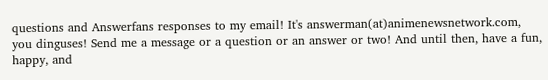questions and Answerfans responses to my email! It's answerman(at)animenewsnetwork.com, you dinguses! Send me a message or a question or an answer or two! And until then, have a fun, happy, and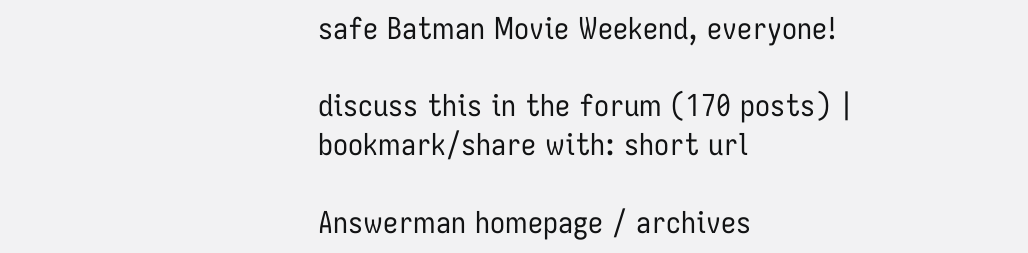safe Batman Movie Weekend, everyone!

discuss this in the forum (170 posts) |
bookmark/share with: short url

Answerman homepage / archives